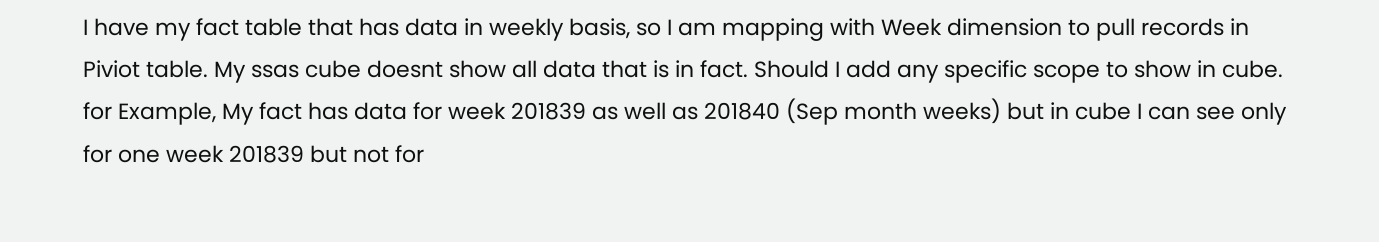I have my fact table that has data in weekly basis, so I am mapping with Week dimension to pull records in Piviot table. My ssas cube doesnt show all data that is in fact. Should I add any specific scope to show in cube. for Example, My fact has data for week 201839 as well as 201840 (Sep month weeks) but in cube I can see only for one week 201839 but not for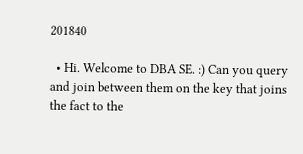201840

  • Hi. Welcome to DBA SE. :) Can you query and join between them on the key that joins the fact to the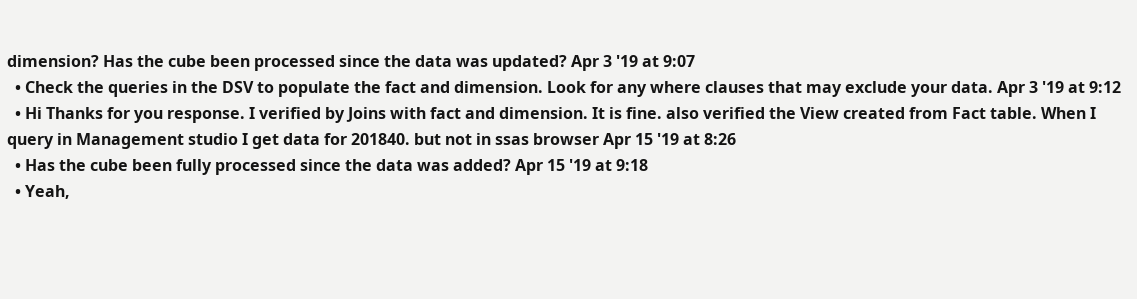dimension? Has the cube been processed since the data was updated? Apr 3 '19 at 9:07
  • Check the queries in the DSV to populate the fact and dimension. Look for any where clauses that may exclude your data. Apr 3 '19 at 9:12
  • Hi Thanks for you response. I verified by Joins with fact and dimension. It is fine. also verified the View created from Fact table. When I query in Management studio I get data for 201840. but not in ssas browser Apr 15 '19 at 8:26
  • Has the cube been fully processed since the data was added? Apr 15 '19 at 9:18
  • Yeah,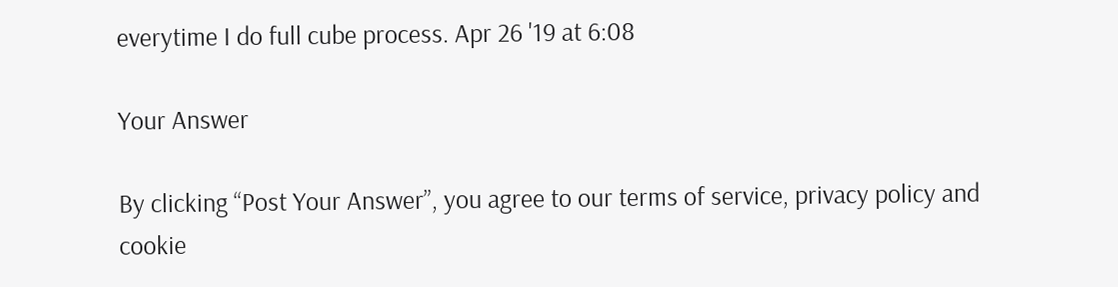everytime I do full cube process. Apr 26 '19 at 6:08

Your Answer

By clicking “Post Your Answer”, you agree to our terms of service, privacy policy and cookie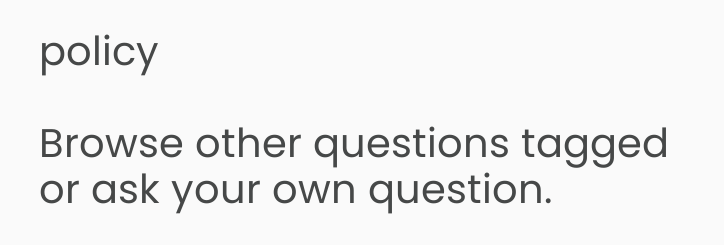policy

Browse other questions tagged or ask your own question.